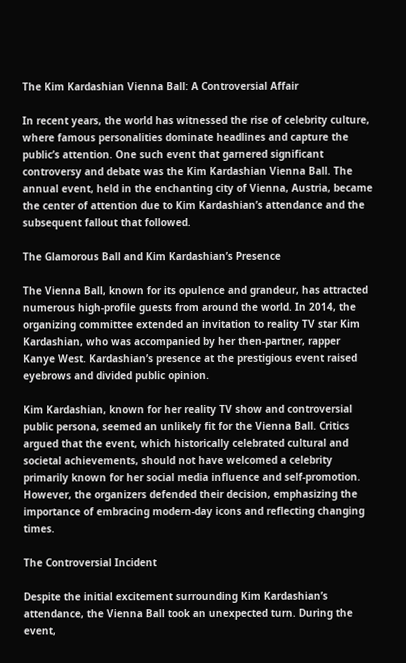The Kim Kardashian Vienna Ball: A Controversial Affair

In recent years, the world has witnessed the rise of celebrity culture, where famous personalities dominate headlines and capture the public’s attention. One such event that garnered significant controversy and debate was the Kim Kardashian Vienna Ball. The annual event, held in the enchanting city of Vienna, Austria, became the center of attention due to Kim Kardashian’s attendance and the subsequent fallout that followed.

The Glamorous Ball and Kim Kardashian’s Presence

The Vienna Ball, known for its opulence and grandeur, has attracted numerous high-profile guests from around the world. In 2014, the organizing committee extended an invitation to reality TV star Kim Kardashian, who was accompanied by her then-partner, rapper Kanye West. Kardashian’s presence at the prestigious event raised eyebrows and divided public opinion.

Kim Kardashian, known for her reality TV show and controversial public persona, seemed an unlikely fit for the Vienna Ball. Critics argued that the event, which historically celebrated cultural and societal achievements, should not have welcomed a celebrity primarily known for her social media influence and self-promotion. However, the organizers defended their decision, emphasizing the importance of embracing modern-day icons and reflecting changing times.

The Controversial Incident

Despite the initial excitement surrounding Kim Kardashian’s attendance, the Vienna Ball took an unexpected turn. During the event,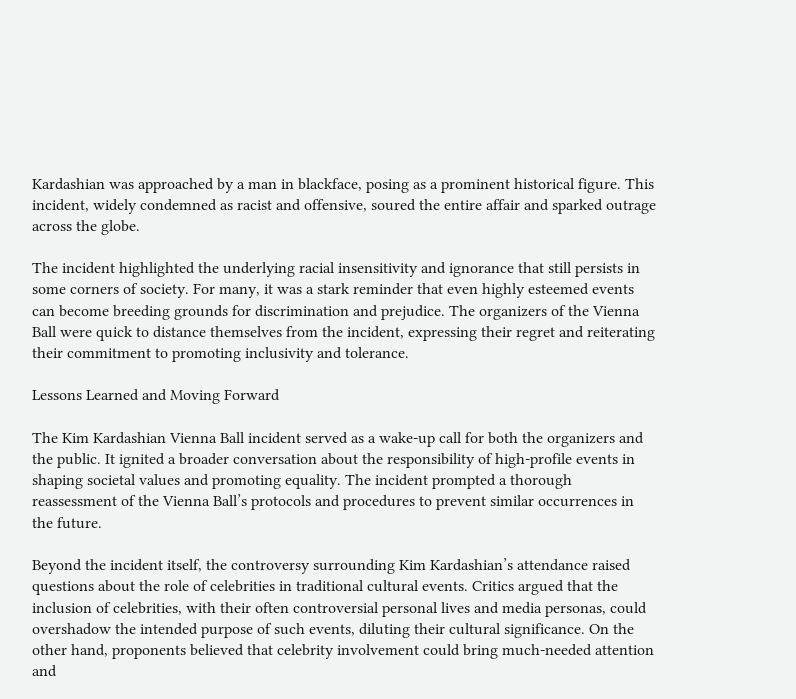Kardashian was approached by a man in blackface, posing as a prominent historical figure. This incident, widely condemned as racist and offensive, soured the entire affair and sparked outrage across the globe.

The incident highlighted the underlying racial insensitivity and ignorance that still persists in some corners of society. For many, it was a stark reminder that even highly esteemed events can become breeding grounds for discrimination and prejudice. The organizers of the Vienna Ball were quick to distance themselves from the incident, expressing their regret and reiterating their commitment to promoting inclusivity and tolerance.

Lessons Learned and Moving Forward

The Kim Kardashian Vienna Ball incident served as a wake-up call for both the organizers and the public. It ignited a broader conversation about the responsibility of high-profile events in shaping societal values and promoting equality. The incident prompted a thorough reassessment of the Vienna Ball’s protocols and procedures to prevent similar occurrences in the future.

Beyond the incident itself, the controversy surrounding Kim Kardashian’s attendance raised questions about the role of celebrities in traditional cultural events. Critics argued that the inclusion of celebrities, with their often controversial personal lives and media personas, could overshadow the intended purpose of such events, diluting their cultural significance. On the other hand, proponents believed that celebrity involvement could bring much-needed attention and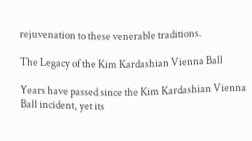rejuvenation to these venerable traditions.

The Legacy of the Kim Kardashian Vienna Ball

Years have passed since the Kim Kardashian Vienna Ball incident, yet its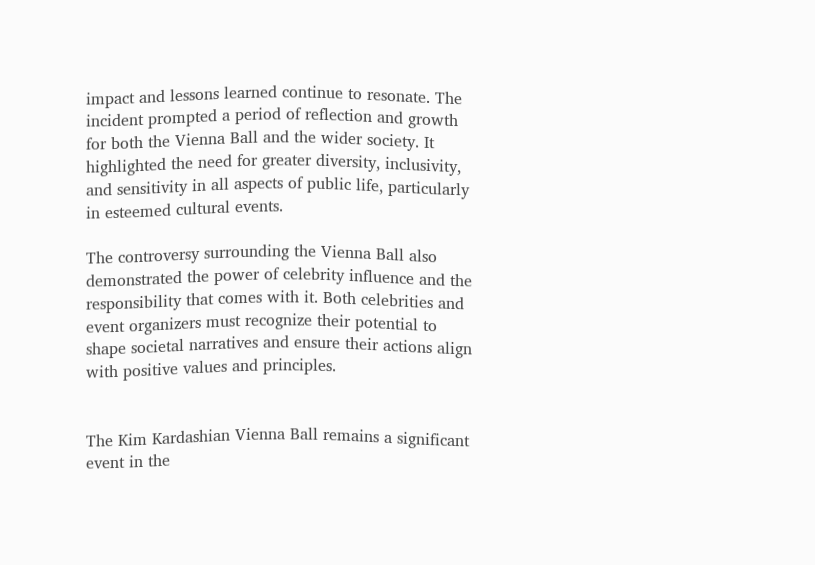impact and lessons learned continue to resonate. The incident prompted a period of reflection and growth for both the Vienna Ball and the wider society. It highlighted the need for greater diversity, inclusivity, and sensitivity in all aspects of public life, particularly in esteemed cultural events.

The controversy surrounding the Vienna Ball also demonstrated the power of celebrity influence and the responsibility that comes with it. Both celebrities and event organizers must recognize their potential to shape societal narratives and ensure their actions align with positive values and principles.


The Kim Kardashian Vienna Ball remains a significant event in the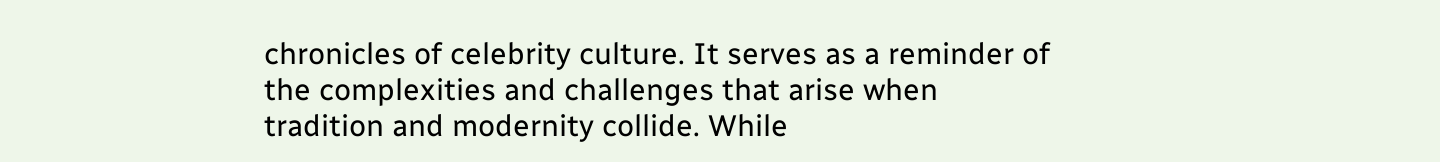chronicles of celebrity culture. It serves as a reminder of the complexities and challenges that arise when tradition and modernity collide. While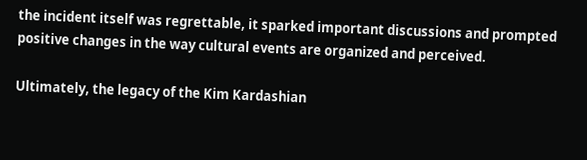the incident itself was regrettable, it sparked important discussions and prompted positive changes in the way cultural events are organized and perceived.

Ultimately, the legacy of the Kim Kardashian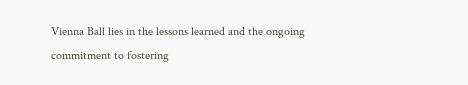Vienna Ball lies in the lessons learned and the ongoing commitment to fostering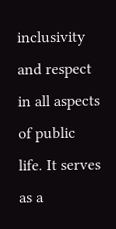inclusivity and respect in all aspects of public life. It serves as a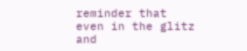reminder that even in the glitz and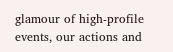glamour of high-profile events, our actions and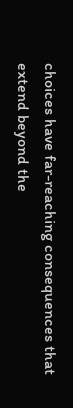choices have far-reaching consequences that extend beyond the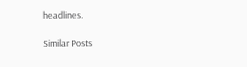headlines.

Similar Posts